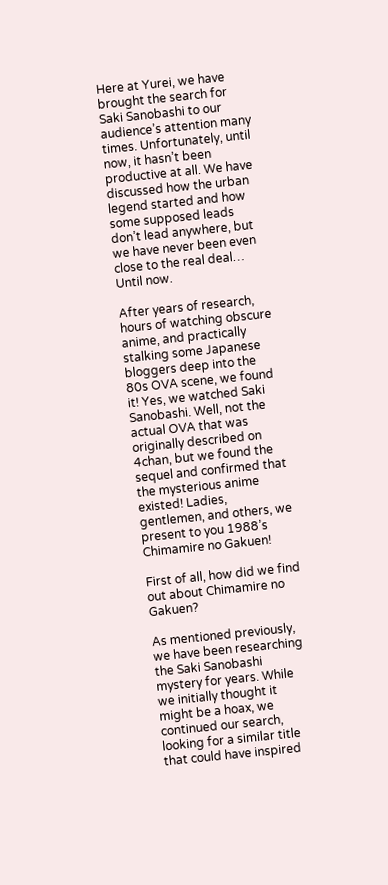Here at Yurei, we have brought the search for Saki Sanobashi to our audience’s attention many times. Unfortunately, until now, it hasn’t been productive at all. We have discussed how the urban legend started and how some supposed leads don’t lead anywhere, but we have never been even close to the real deal… Until now.

After years of research, hours of watching obscure anime, and practically stalking some Japanese bloggers deep into the 80s OVA scene, we found it! Yes, we watched Saki Sanobashi. Well, not the actual OVA that was originally described on 4chan, but we found the sequel and confirmed that the mysterious anime existed! Ladies, gentlemen, and others, we present to you 1988’s Chimamire no Gakuen!

First of all, how did we find out about Chimamire no Gakuen?

As mentioned previously, we have been researching the Saki Sanobashi mystery for years. While we initially thought it might be a hoax, we continued our search, looking for a similar title that could have inspired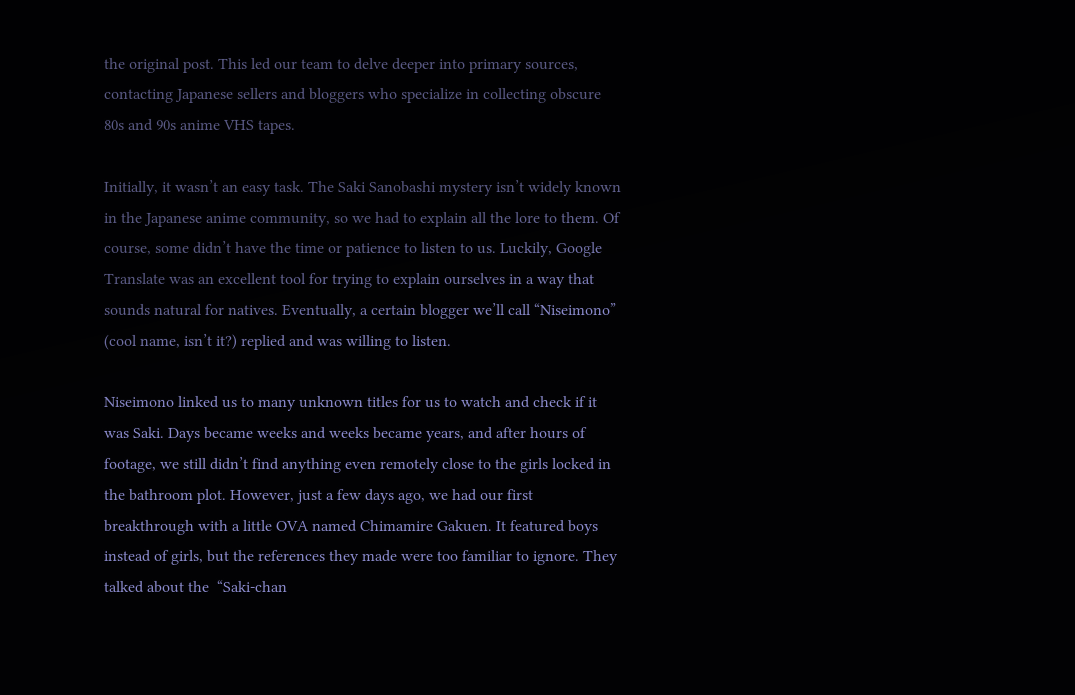the original post. This led our team to delve deeper into primary sources, contacting Japanese sellers and bloggers who specialize in collecting obscure 80s and 90s anime VHS tapes.

Initially, it wasn’t an easy task. The Saki Sanobashi mystery isn’t widely known in the Japanese anime community, so we had to explain all the lore to them. Of course, some didn’t have the time or patience to listen to us. Luckily, Google Translate was an excellent tool for trying to explain ourselves in a way that sounds natural for natives. Eventually, a certain blogger we’ll call “Niseimono” (cool name, isn’t it?) replied and was willing to listen.

Niseimono linked us to many unknown titles for us to watch and check if it was Saki. Days became weeks and weeks became years, and after hours of footage, we still didn’t find anything even remotely close to the girls locked in the bathroom plot. However, just a few days ago, we had our first breakthrough with a little OVA named Chimamire Gakuen. It featured boys instead of girls, but the references they made were too familiar to ignore. They talked about the  “Saki-chan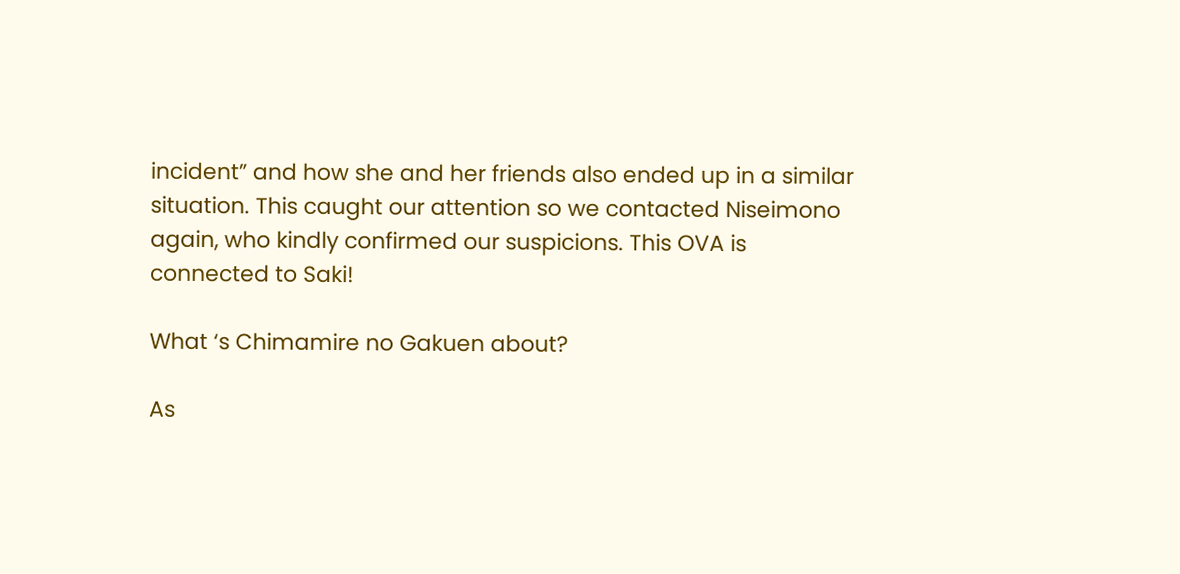incident” and how she and her friends also ended up in a similar situation. This caught our attention so we contacted Niseimono again, who kindly confirmed our suspicions. This OVA is connected to Saki!

What ‘s Chimamire no Gakuen about?

As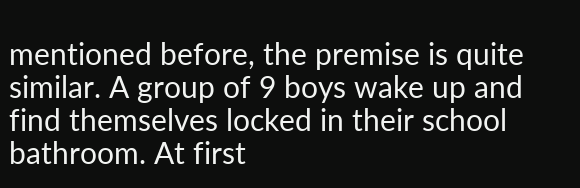mentioned before, the premise is quite similar. A group of 9 boys wake up and find themselves locked in their school bathroom. At first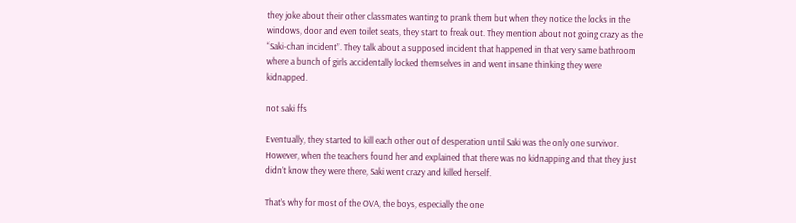they joke about their other classmates wanting to prank them but when they notice the locks in the windows, door and even toilet seats, they start to freak out. They mention about not going crazy as the “Saki-chan incident”. They talk about a supposed incident that happened in that very same bathroom where a bunch of girls accidentally locked themselves in and went insane thinking they were kidnapped.

not saki ffs

Eventually, they started to kill each other out of desperation until Saki was the only one survivor. However, when the teachers found her and explained that there was no kidnapping and that they just didn’t know they were there, Saki went crazy and killed herself.

That’s why for most of the OVA, the boys, especially the one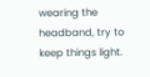wearing the headband, try to keep things light.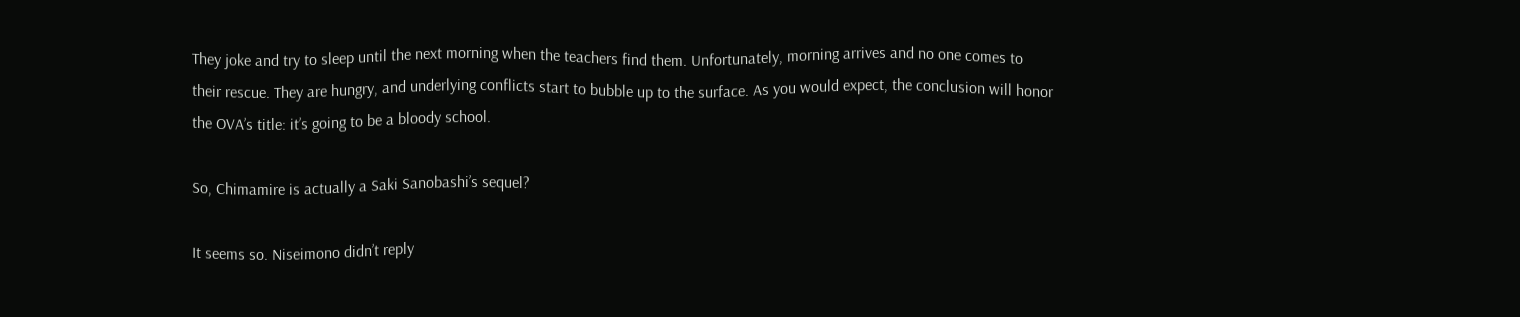They joke and try to sleep until the next morning when the teachers find them. Unfortunately, morning arrives and no one comes to their rescue. They are hungry, and underlying conflicts start to bubble up to the surface. As you would expect, the conclusion will honor the OVA’s title: it’s going to be a bloody school.

So, Chimamire is actually a Saki Sanobashi’s sequel?

It seems so. Niseimono didn’t reply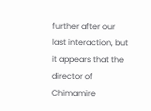further after our last interaction, but it appears that the director of Chimamire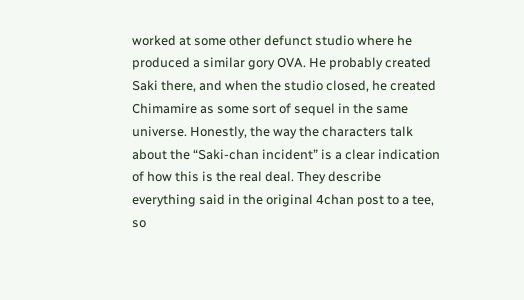worked at some other defunct studio where he produced a similar gory OVA. He probably created Saki there, and when the studio closed, he created Chimamire as some sort of sequel in the same universe. Honestly, the way the characters talk about the “Saki-chan incident” is a clear indication of how this is the real deal. They describe everything said in the original 4chan post to a tee, so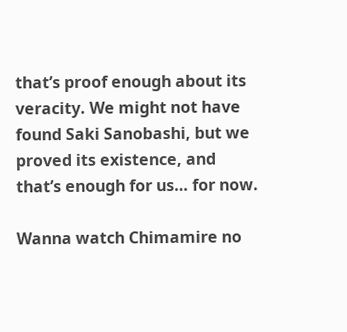that’s proof enough about its veracity. We might not have found Saki Sanobashi, but we proved its existence, and that’s enough for us… for now.

Wanna watch Chimamire no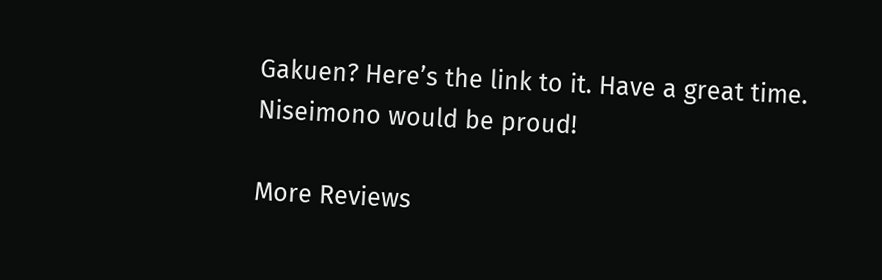Gakuen? Here’s the link to it. Have a great time. Niseimono would be proud!

More Reviews